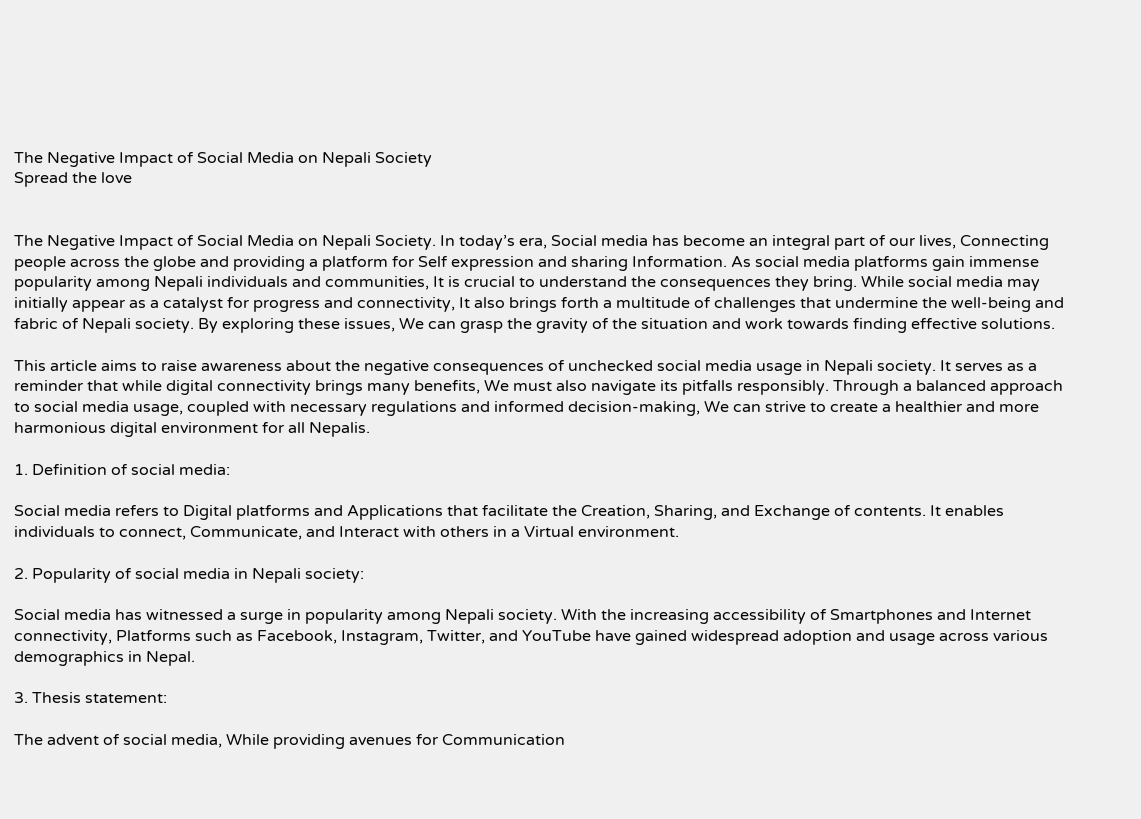The Negative Impact of Social Media on Nepali Society
Spread the love


The Negative Impact of Social Media on Nepali Society. In today’s era, Social media has become an integral part of our lives, Connecting people across the globe and providing a platform for Self expression and sharing Information. As social media platforms gain immense popularity among Nepali individuals and communities, It is crucial to understand the consequences they bring. While social media may initially appear as a catalyst for progress and connectivity, It also brings forth a multitude of challenges that undermine the well-being and fabric of Nepali society. By exploring these issues, We can grasp the gravity of the situation and work towards finding effective solutions.

This article aims to raise awareness about the negative consequences of unchecked social media usage in Nepali society. It serves as a reminder that while digital connectivity brings many benefits, We must also navigate its pitfalls responsibly. Through a balanced approach to social media usage, coupled with necessary regulations and informed decision-making, We can strive to create a healthier and more harmonious digital environment for all Nepalis.

1. Definition of social media:

Social media refers to Digital platforms and Applications that facilitate the Creation, Sharing, and Exchange of contents. It enables individuals to connect, Communicate, and Interact with others in a Virtual environment.

2. Popularity of social media in Nepali society:

Social media has witnessed a surge in popularity among Nepali society. With the increasing accessibility of Smartphones and Internet connectivity, Platforms such as Facebook, Instagram, Twitter, and YouTube have gained widespread adoption and usage across various demographics in Nepal.

3. Thesis statement:

The advent of social media, While providing avenues for Communication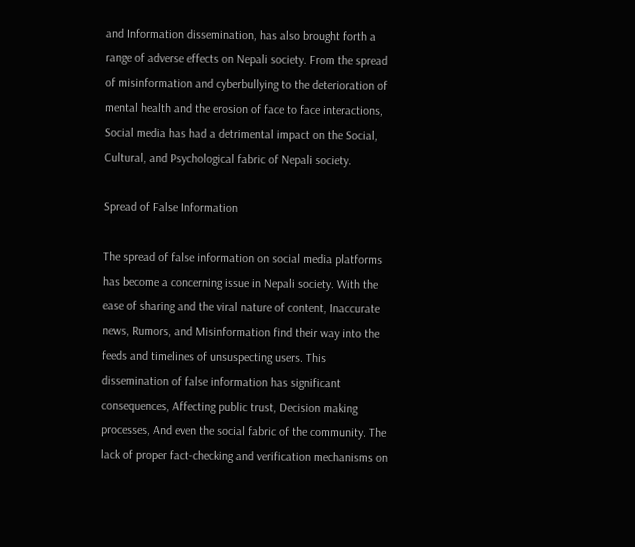and Information dissemination, has also brought forth a range of adverse effects on Nepali society. From the spread of misinformation and cyberbullying to the deterioration of mental health and the erosion of face to face interactions, Social media has had a detrimental impact on the Social, Cultural, and Psychological fabric of Nepali society.

Spread of False Information

The spread of false information on social media platforms has become a concerning issue in Nepali society. With the ease of sharing and the viral nature of content, Inaccurate news, Rumors, and Misinformation find their way into the feeds and timelines of unsuspecting users. This dissemination of false information has significant consequences, Affecting public trust, Decision making processes, And even the social fabric of the community. The lack of proper fact-checking and verification mechanisms on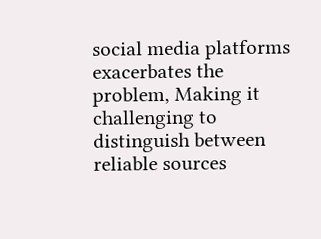social media platforms exacerbates the problem, Making it challenging to distinguish between reliable sources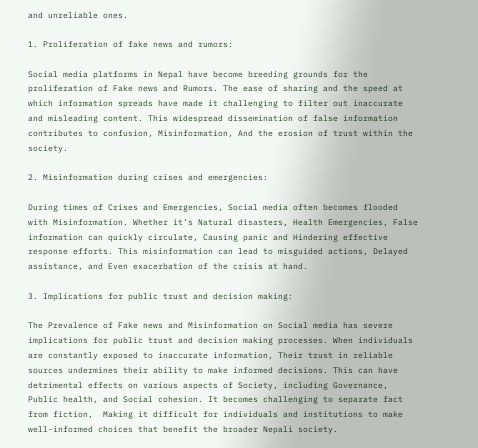and unreliable ones.

1. Proliferation of fake news and rumors:

Social media platforms in Nepal have become breeding grounds for the proliferation of Fake news and Rumors. The ease of sharing and the speed at which information spreads have made it challenging to filter out inaccurate and misleading content. This widespread dissemination of false information contributes to confusion, Misinformation, And the erosion of trust within the society.

2. Misinformation during crises and emergencies:

During times of Crises and Emergencies, Social media often becomes flooded with Misinformation. Whether it’s Natural disasters, Health Emergencies, False information can quickly circulate, Causing panic and Hindering effective response efforts. This misinformation can lead to misguided actions, Delayed assistance, and Even exacerbation of the crisis at hand.

3. Implications for public trust and decision making:

The Prevalence of Fake news and Misinformation on Social media has severe implications for public trust and decision making processes. When individuals are constantly exposed to inaccurate information, Their trust in reliable sources undermines their ability to make informed decisions. This can have detrimental effects on various aspects of Society, including Governance, Public health, and Social cohesion. It becomes challenging to separate fact from fiction,  Making it difficult for individuals and institutions to make well-informed choices that benefit the broader Nepali society.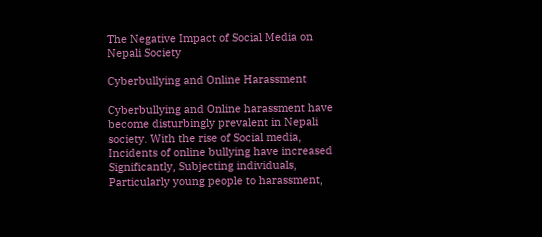The Negative Impact of Social Media on Nepali Society

Cyberbullying and Online Harassment

Cyberbullying and Online harassment have become disturbingly prevalent in Nepali society. With the rise of Social media, Incidents of online bullying have increased Significantly, Subjecting individuals, Particularly young people to harassment,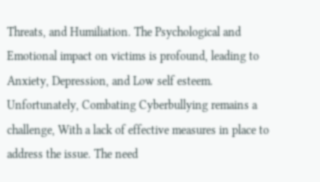Threats, and Humiliation. The Psychological and Emotional impact on victims is profound, leading to Anxiety, Depression, and Low self esteem. Unfortunately, Combating Cyberbullying remains a challenge, With a lack of effective measures in place to address the issue. The need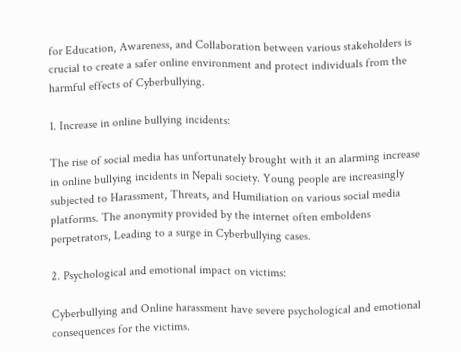for Education, Awareness, and Collaboration between various stakeholders is crucial to create a safer online environment and protect individuals from the harmful effects of Cyberbullying.

1. Increase in online bullying incidents:

The rise of social media has unfortunately brought with it an alarming increase in online bullying incidents in Nepali society. Young people are increasingly subjected to Harassment, Threats, and Humiliation on various social media platforms. The anonymity provided by the internet often emboldens perpetrators, Leading to a surge in Cyberbullying cases.

2. Psychological and emotional impact on victims:

Cyberbullying and Online harassment have severe psychological and emotional consequences for the victims.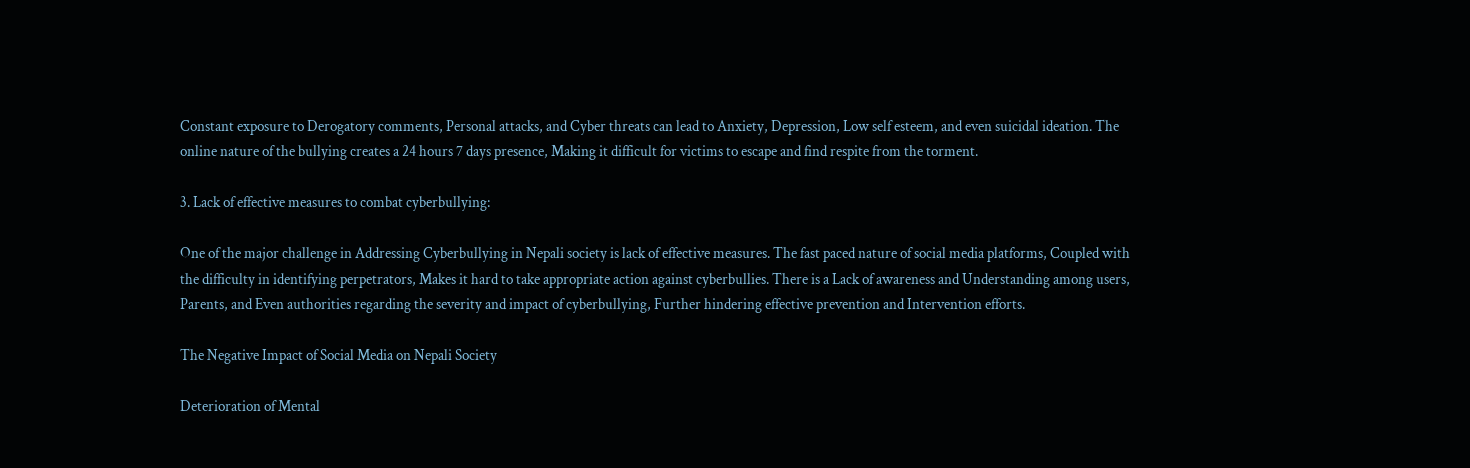Constant exposure to Derogatory comments, Personal attacks, and Cyber threats can lead to Anxiety, Depression, Low self esteem, and even suicidal ideation. The online nature of the bullying creates a 24 hours 7 days presence, Making it difficult for victims to escape and find respite from the torment.

3. Lack of effective measures to combat cyberbullying:

One of the major challenge in Addressing Cyberbullying in Nepali society is lack of effective measures. The fast paced nature of social media platforms, Coupled with the difficulty in identifying perpetrators, Makes it hard to take appropriate action against cyberbullies. There is a Lack of awareness and Understanding among users, Parents, and Even authorities regarding the severity and impact of cyberbullying, Further hindering effective prevention and Intervention efforts.

The Negative Impact of Social Media on Nepali Society

Deterioration of Mental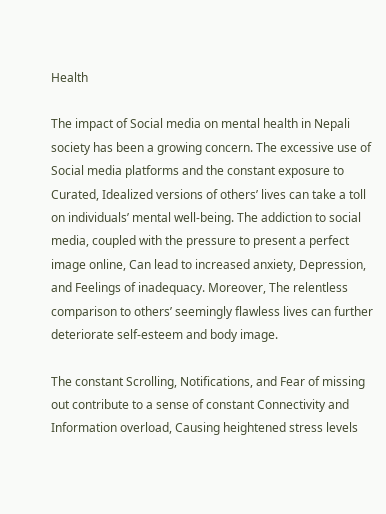Health

The impact of Social media on mental health in Nepali society has been a growing concern. The excessive use of Social media platforms and the constant exposure to Curated, Idealized versions of others’ lives can take a toll on individuals’ mental well-being. The addiction to social media, coupled with the pressure to present a perfect image online, Can lead to increased anxiety, Depression, and Feelings of inadequacy. Moreover, The relentless comparison to others’ seemingly flawless lives can further deteriorate self-esteem and body image.

The constant Scrolling, Notifications, and Fear of missing out contribute to a sense of constant Connectivity and Information overload, Causing heightened stress levels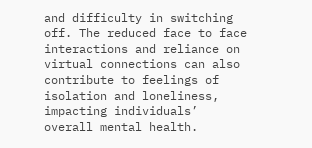and difficulty in switching off. The reduced face to face interactions and reliance on virtual connections can also contribute to feelings of isolation and loneliness, impacting individuals’ overall mental health.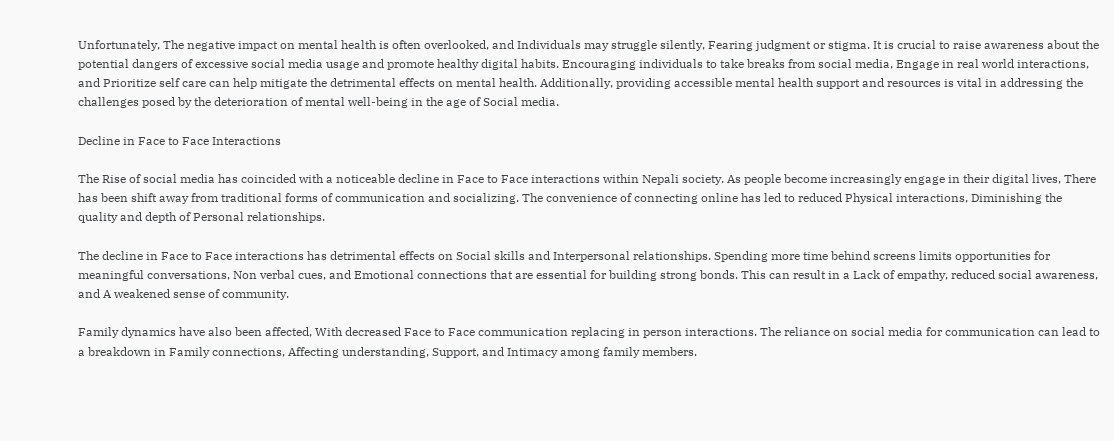Unfortunately, The negative impact on mental health is often overlooked, and Individuals may struggle silently, Fearing judgment or stigma. It is crucial to raise awareness about the potential dangers of excessive social media usage and promote healthy digital habits. Encouraging individuals to take breaks from social media, Engage in real world interactions, and Prioritize self care can help mitigate the detrimental effects on mental health. Additionally, providing accessible mental health support and resources is vital in addressing the challenges posed by the deterioration of mental well-being in the age of Social media.

Decline in Face to Face Interactions

The Rise of social media has coincided with a noticeable decline in Face to Face interactions within Nepali society. As people become increasingly engage in their digital lives, There has been shift away from traditional forms of communication and socializing. The convenience of connecting online has led to reduced Physical interactions, Diminishing the quality and depth of Personal relationships.

The decline in Face to Face interactions has detrimental effects on Social skills and Interpersonal relationships. Spending more time behind screens limits opportunities for meaningful conversations, Non verbal cues, and Emotional connections that are essential for building strong bonds. This can result in a Lack of empathy, reduced social awareness, and A weakened sense of community.

Family dynamics have also been affected, With decreased Face to Face communication replacing in person interactions. The reliance on social media for communication can lead to a breakdown in Family connections, Affecting understanding, Support, and Intimacy among family members.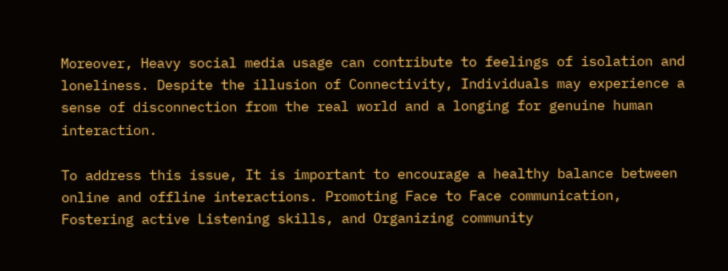Moreover, Heavy social media usage can contribute to feelings of isolation and loneliness. Despite the illusion of Connectivity, Individuals may experience a sense of disconnection from the real world and a longing for genuine human interaction.

To address this issue, It is important to encourage a healthy balance between online and offline interactions. Promoting Face to Face communication, Fostering active Listening skills, and Organizing community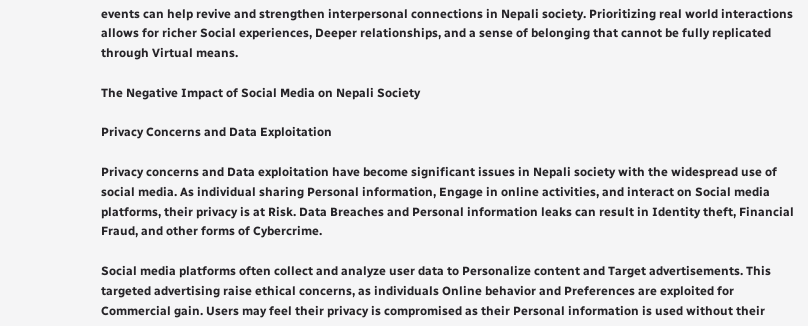events can help revive and strengthen interpersonal connections in Nepali society. Prioritizing real world interactions allows for richer Social experiences, Deeper relationships, and a sense of belonging that cannot be fully replicated through Virtual means.

The Negative Impact of Social Media on Nepali Society

Privacy Concerns and Data Exploitation

Privacy concerns and Data exploitation have become significant issues in Nepali society with the widespread use of social media. As individual sharing Personal information, Engage in online activities, and interact on Social media platforms, their privacy is at Risk. Data Breaches and Personal information leaks can result in Identity theft, Financial Fraud, and other forms of Cybercrime.

Social media platforms often collect and analyze user data to Personalize content and Target advertisements. This targeted advertising raise ethical concerns, as individuals Online behavior and Preferences are exploited for Commercial gain. Users may feel their privacy is compromised as their Personal information is used without their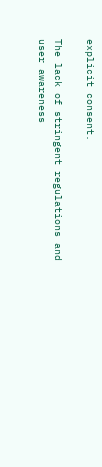explicit consent.

The lack of stringent regulations and user awareness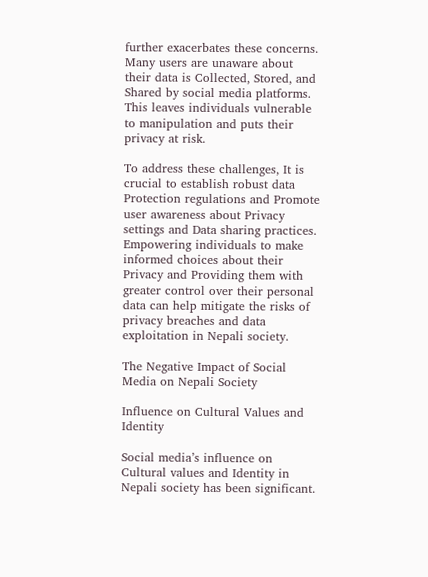further exacerbates these concerns. Many users are unaware about their data is Collected, Stored, and Shared by social media platforms. This leaves individuals vulnerable to manipulation and puts their privacy at risk.

To address these challenges, It is crucial to establish robust data Protection regulations and Promote user awareness about Privacy settings and Data sharing practices. Empowering individuals to make informed choices about their Privacy and Providing them with greater control over their personal data can help mitigate the risks of privacy breaches and data exploitation in Nepali society.

The Negative Impact of Social Media on Nepali Society

Influence on Cultural Values and Identity

Social media’s influence on Cultural values and Identity in Nepali society has been significant.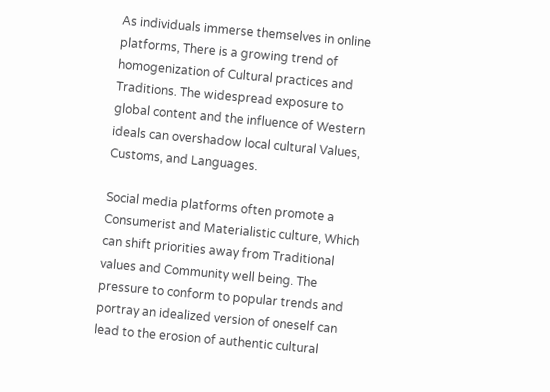As individuals immerse themselves in online platforms, There is a growing trend of homogenization of Cultural practices and Traditions. The widespread exposure to global content and the influence of Western ideals can overshadow local cultural Values, Customs, and Languages.

Social media platforms often promote a Consumerist and Materialistic culture, Which can shift priorities away from Traditional values and Community well being. The pressure to conform to popular trends and portray an idealized version of oneself can lead to the erosion of authentic cultural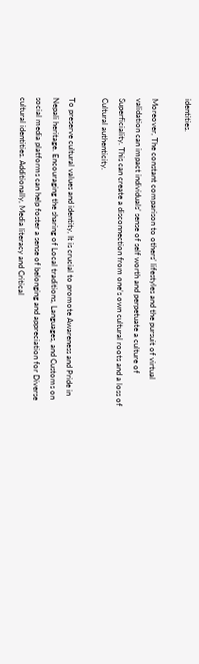identities.

Moreover, The constant comparison to others’ lifestyles and the pursuit of virtual validation can impact individuals’ sense of self worth and perpetuate a culture of Superficiality. This can create a disconnection from one’s own cultural roots and a loss of Cultural authenticity.

To preserve cultural values and identity, It is crucial to promote Awareness and Pride in Nepali heritage. Encouraging the sharing of Local traditions, Languages, and Customs on social media platforms can help foster a sense of belonging and appreciation for Diverse cultural identities. Additionally, Media literacy and Critical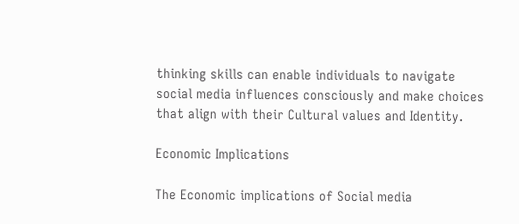thinking skills can enable individuals to navigate social media influences consciously and make choices that align with their Cultural values and Identity.

Economic Implications

The Economic implications of Social media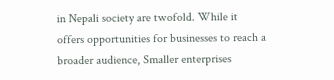in Nepali society are twofold. While it offers opportunities for businesses to reach a broader audience, Smaller enterprises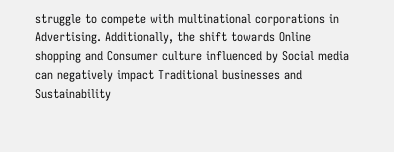struggle to compete with multinational corporations in Advertising. Additionally, the shift towards Online shopping and Consumer culture influenced by Social media can negatively impact Traditional businesses and Sustainability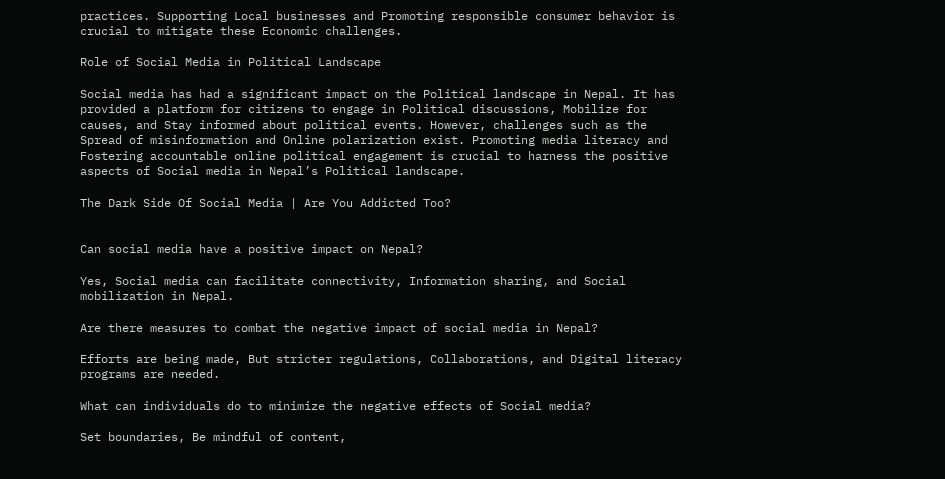practices. Supporting Local businesses and Promoting responsible consumer behavior is crucial to mitigate these Economic challenges.

Role of Social Media in Political Landscape

Social media has had a significant impact on the Political landscape in Nepal. It has provided a platform for citizens to engage in Political discussions, Mobilize for causes, and Stay informed about political events. However, challenges such as the Spread of misinformation and Online polarization exist. Promoting media literacy and Fostering accountable online political engagement is crucial to harness the positive aspects of Social media in Nepal’s Political landscape.

The Dark Side Of Social Media | Are You Addicted Too?


Can social media have a positive impact on Nepal?

Yes, Social media can facilitate connectivity, Information sharing, and Social mobilization in Nepal.

Are there measures to combat the negative impact of social media in Nepal?

Efforts are being made, But stricter regulations, Collaborations, and Digital literacy programs are needed.

What can individuals do to minimize the negative effects of Social media?

Set boundaries, Be mindful of content,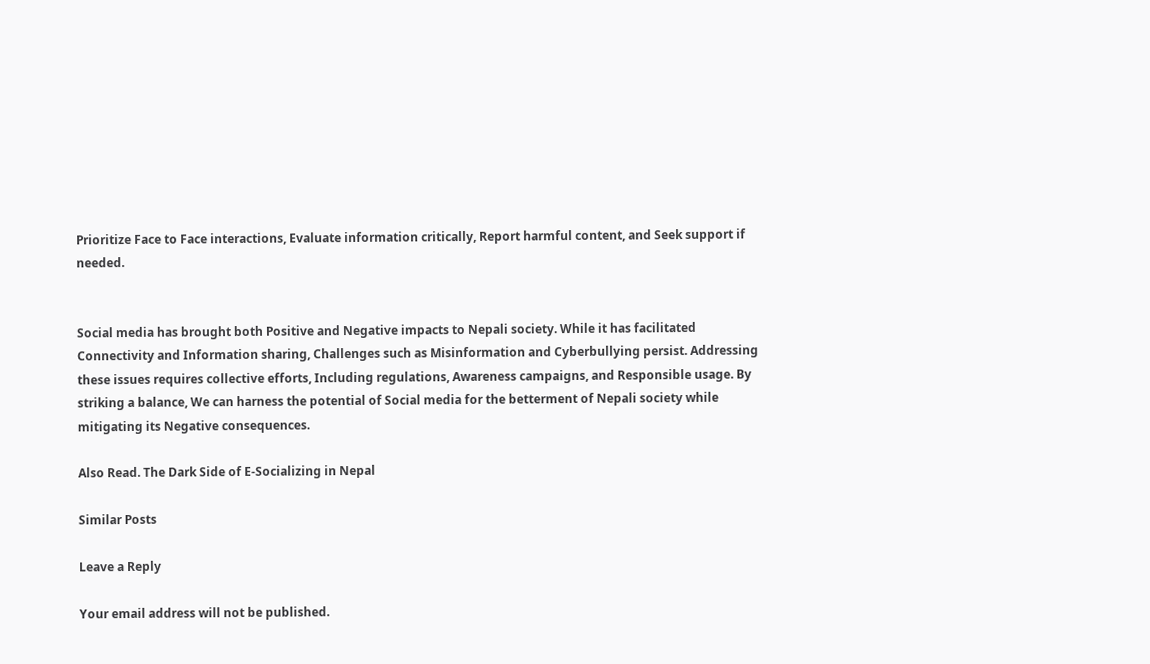Prioritize Face to Face interactions, Evaluate information critically, Report harmful content, and Seek support if needed.


Social media has brought both Positive and Negative impacts to Nepali society. While it has facilitated Connectivity and Information sharing, Challenges such as Misinformation and Cyberbullying persist. Addressing these issues requires collective efforts, Including regulations, Awareness campaigns, and Responsible usage. By striking a balance, We can harness the potential of Social media for the betterment of Nepali society while mitigating its Negative consequences.

Also Read. The Dark Side of E-Socializing in Nepal

Similar Posts

Leave a Reply

Your email address will not be published.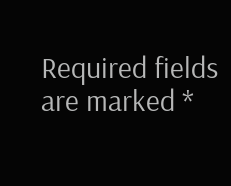Required fields are marked *